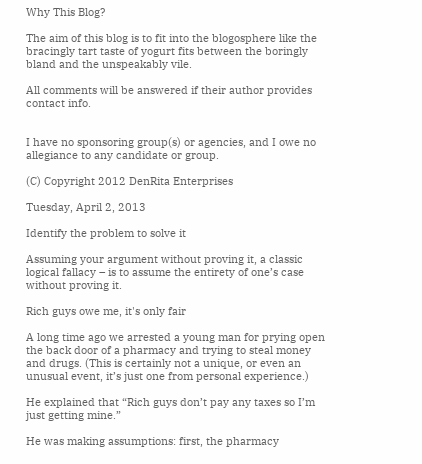Why This Blog?

The aim of this blog is to fit into the blogosphere like the bracingly tart taste of yogurt fits between the boringly bland and the unspeakably vile.

All comments will be answered if their author provides contact info.


I have no sponsoring group(s) or agencies, and I owe no allegiance to any candidate or group.

(C) Copyright 2012 DenRita Enterprises

Tuesday, April 2, 2013

Identify the problem to solve it

Assuming your argument without proving it, a classic logical fallacy – is to assume the entirety of one’s case without proving it.

Rich guys owe me, it's only fair

A long time ago we arrested a young man for prying open the back door of a pharmacy and trying to steal money and drugs. (This is certainly not a unique, or even an unusual event, it’s just one from personal experience.)

He explained that “Rich guys don’t pay any taxes so I’m just getting mine.”

He was making assumptions: first, the pharmacy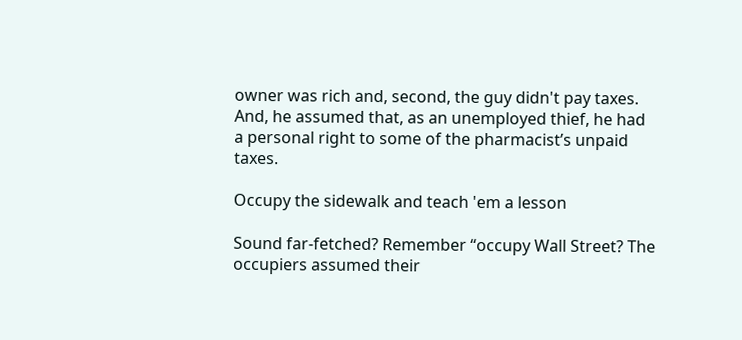owner was rich and, second, the guy didn't pay taxes. And, he assumed that, as an unemployed thief, he had a personal right to some of the pharmacist’s unpaid taxes.

Occupy the sidewalk and teach 'em a lesson

Sound far-fetched? Remember “occupy Wall Street? The occupiers assumed their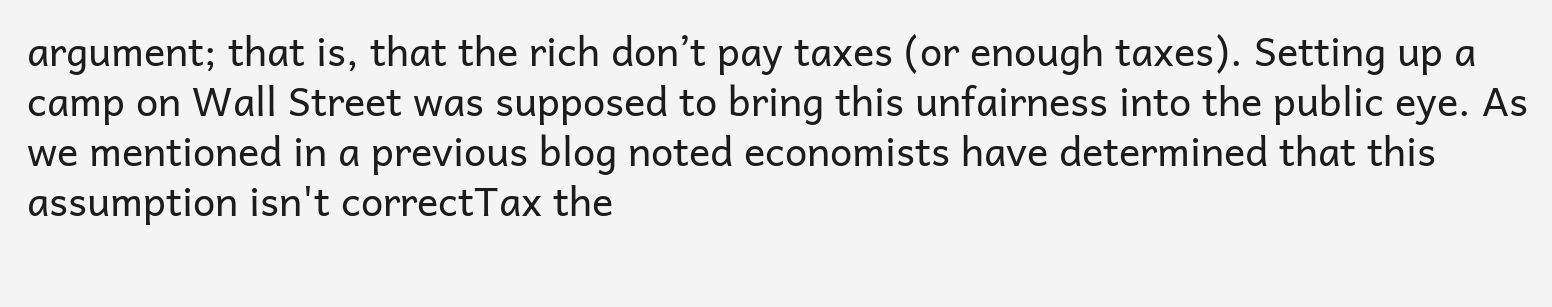argument; that is, that the rich don’t pay taxes (or enough taxes). Setting up a camp on Wall Street was supposed to bring this unfairness into the public eye. As we mentioned in a previous blog noted economists have determined that this assumption isn't correctTax the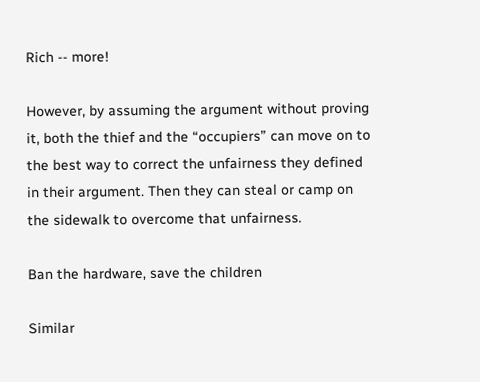Rich -- more!

However, by assuming the argument without proving it, both the thief and the “occupiers” can move on to the best way to correct the unfairness they defined in their argument. Then they can steal or camp on the sidewalk to overcome that unfairness.

Ban the hardware, save the children

Similar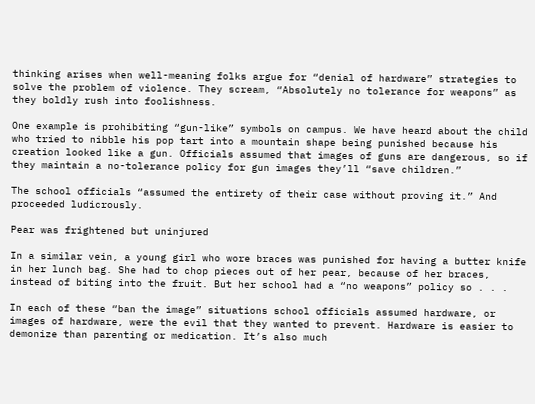thinking arises when well-meaning folks argue for “denial of hardware” strategies to solve the problem of violence. They scream, “Absolutely no tolerance for weapons” as they boldly rush into foolishness.

One example is prohibiting “gun-like” symbols on campus. We have heard about the child who tried to nibble his pop tart into a mountain shape being punished because his creation looked like a gun. Officials assumed that images of guns are dangerous, so if they maintain a no-tolerance policy for gun images they’ll “save children.”

The school officials “assumed the entirety of their case without proving it.” And proceeded ludicrously.

Pear was frightened but uninjured

In a similar vein, a young girl who wore braces was punished for having a butter knife in her lunch bag. She had to chop pieces out of her pear, because of her braces, instead of biting into the fruit. But her school had a “no weapons” policy so . . .

In each of these “ban the image” situations school officials assumed hardware, or images of hardware, were the evil that they wanted to prevent. Hardware is easier to demonize than parenting or medication. It’s also much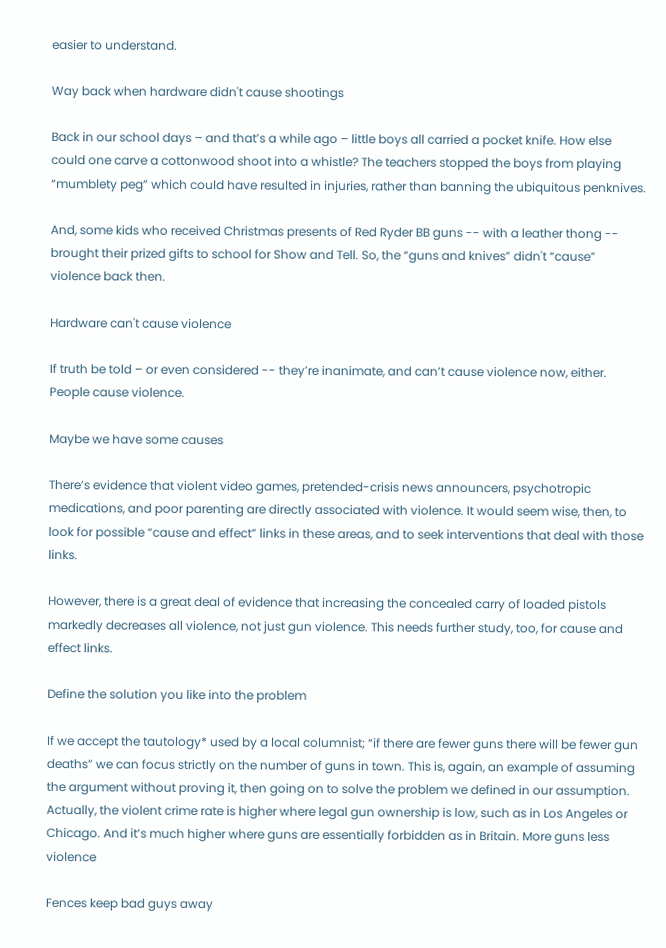easier to understand.

Way back when hardware didn't cause shootings

Back in our school days – and that’s a while ago – little boys all carried a pocket knife. How else could one carve a cottonwood shoot into a whistle? The teachers stopped the boys from playing “mumblety peg” which could have resulted in injuries, rather than banning the ubiquitous penknives.

And, some kids who received Christmas presents of Red Ryder BB guns -- with a leather thong -- brought their prized gifts to school for Show and Tell. So, the “guns and knives” didn't “cause” violence back then.

Hardware can't cause violence

If truth be told – or even considered -- they’re inanimate, and can’t cause violence now, either. People cause violence.

Maybe we have some causes

There’s evidence that violent video games, pretended-crisis news announcers, psychotropic medications, and poor parenting are directly associated with violence. It would seem wise, then, to look for possible “cause and effect” links in these areas, and to seek interventions that deal with those links.

However, there is a great deal of evidence that increasing the concealed carry of loaded pistols markedly decreases all violence, not just gun violence. This needs further study, too, for cause and effect links.

Define the solution you like into the problem

If we accept the tautology* used by a local columnist; “if there are fewer guns there will be fewer gun deaths” we can focus strictly on the number of guns in town. This is, again, an example of assuming the argument without proving it, then going on to solve the problem we defined in our assumption.
Actually, the violent crime rate is higher where legal gun ownership is low, such as in Los Angeles or Chicago. And it’s much higher where guns are essentially forbidden as in Britain. More guns less violence

Fences keep bad guys away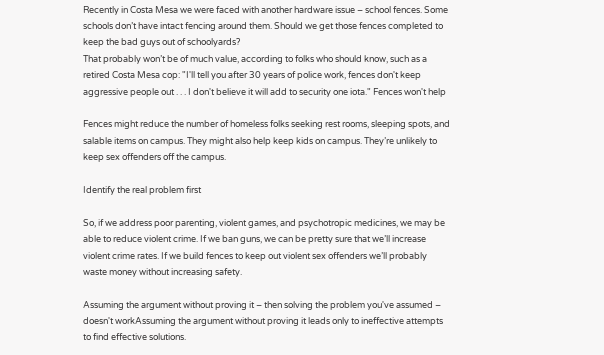Recently in Costa Mesa we were faced with another hardware issue – school fences. Some schools don’t have intact fencing around them. Should we get those fences completed to keep the bad guys out of schoolyards?
That probably won’t be of much value, according to folks who should know, such as a retired Costa Mesa cop: "I'll tell you after 30 years of police work, fences don't keep aggressive people out . . . I don't believe it will add to security one iota." Fences won't help

Fences might reduce the number of homeless folks seeking rest rooms, sleeping spots, and salable items on campus. They might also help keep kids on campus. They’re unlikely to keep sex offenders off the campus.

Identify the real problem first

So, if we address poor parenting, violent games, and psychotropic medicines, we may be able to reduce violent crime. If we ban guns, we can be pretty sure that we’ll increase violent crime rates. If we build fences to keep out violent sex offenders we’ll probably waste money without increasing safety.

Assuming the argument without proving it – then solving the problem you've assumed – doesn't workAssuming the argument without proving it leads only to ineffective attempts to find effective solutions.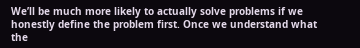We’ll be much more likely to actually solve problems if we honestly define the problem first. Once we understand what the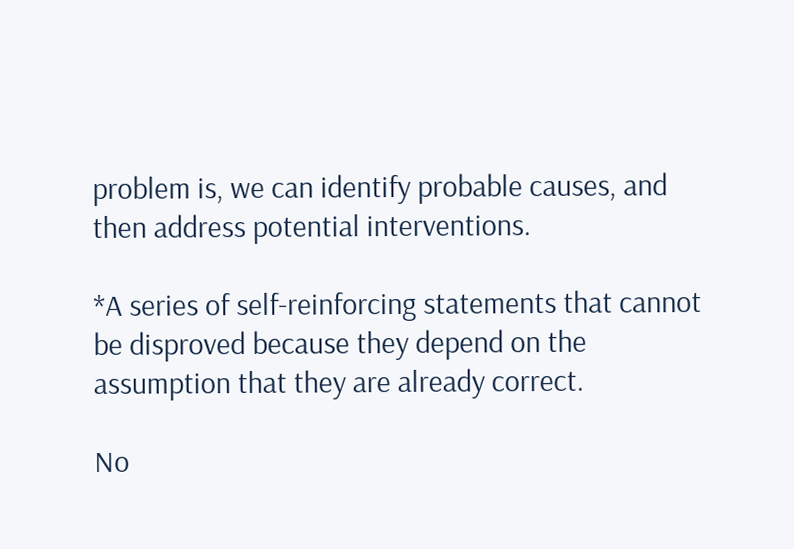problem is, we can identify probable causes, and then address potential interventions.

*A series of self-reinforcing statements that cannot be disproved because they depend on the assumption that they are already correct.

No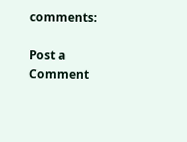comments:

Post a Comment